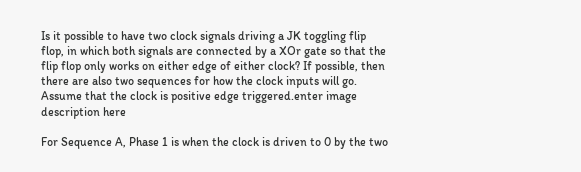Is it possible to have two clock signals driving a JK toggling flip flop, in which both signals are connected by a XOr gate so that the flip flop only works on either edge of either clock? If possible, then there are also two sequences for how the clock inputs will go. Assume that the clock is positive edge triggered.enter image description here

For Sequence A, Phase 1 is when the clock is driven to 0 by the two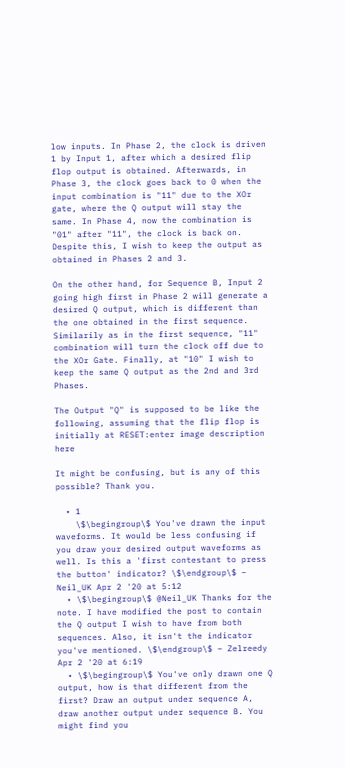low inputs. In Phase 2, the clock is driven 1 by Input 1, after which a desired flip flop output is obtained. Afterwards, in Phase 3, the clock goes back to 0 when the input combination is "11" due to the XOr gate, where the Q output will stay the same. In Phase 4, now the combination is "01" after "11", the clock is back on. Despite this, I wish to keep the output as obtained in Phases 2 and 3.

On the other hand, for Sequence B, Input 2 going high first in Phase 2 will generate a desired Q output, which is different than the one obtained in the first sequence. Similarily as in the first sequence, "11" combination will turn the clock off due to the XOr Gate. Finally, at "10" I wish to keep the same Q output as the 2nd and 3rd Phases.

The Output "Q" is supposed to be like the following, assuming that the flip flop is initially at RESET:enter image description here

It might be confusing, but is any of this possible? Thank you.

  • 1
    \$\begingroup\$ You've drawn the input waveforms. It would be less confusing if you draw your desired output waveforms as well. Is this a 'first contestant to press the button' indicator? \$\endgroup\$ – Neil_UK Apr 2 '20 at 5:12
  • \$\begingroup\$ @Neil_UK Thanks for the note. I have modified the post to contain the Q output I wish to have from both sequences. Also, it isn't the indicator you've mentioned. \$\endgroup\$ – Zelreedy Apr 2 '20 at 6:19
  • \$\begingroup\$ You've only drawn one Q output, how is that different from the first? Draw an output under sequence A, draw another output under sequence B. You might find you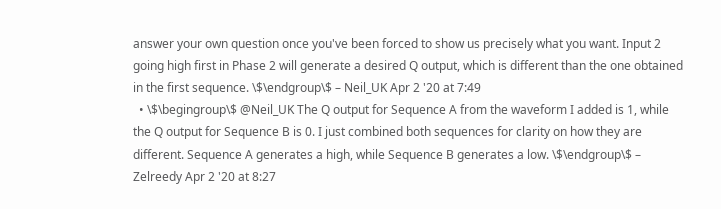answer your own question once you've been forced to show us precisely what you want. Input 2 going high first in Phase 2 will generate a desired Q output, which is different than the one obtained in the first sequence. \$\endgroup\$ – Neil_UK Apr 2 '20 at 7:49
  • \$\begingroup\$ @Neil_UK The Q output for Sequence A from the waveform I added is 1, while the Q output for Sequence B is 0. I just combined both sequences for clarity on how they are different. Sequence A generates a high, while Sequence B generates a low. \$\endgroup\$ – Zelreedy Apr 2 '20 at 8:27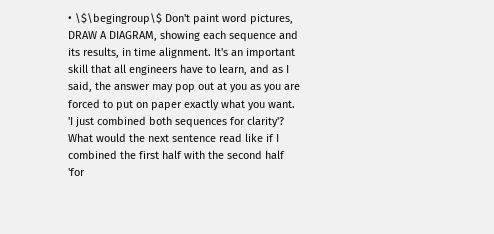• \$\begingroup\$ Don't paint word pictures, DRAW A DIAGRAM, showing each sequence and its results, in time alignment. It's an important skill that all engineers have to learn, and as I said, the answer may pop out at you as you are forced to put on paper exactly what you want. 'I just combined both sequences for clarity'? What would the next sentence read like if I combined the first half with the second half 'for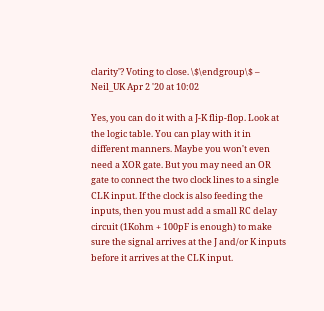clarity'? Voting to close. \$\endgroup\$ – Neil_UK Apr 2 '20 at 10:02

Yes, you can do it with a J-K flip-flop. Look at the logic table. You can play with it in different manners. Maybe you won't even need a XOR gate. But you may need an OR gate to connect the two clock lines to a single CLK input. If the clock is also feeding the inputs, then you must add a small RC delay circuit (1Kohm + 100pF is enough) to make sure the signal arrives at the J and/or K inputs before it arrives at the CLK input.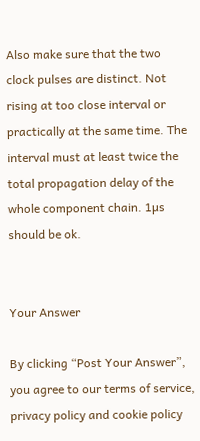Also make sure that the two clock pulses are distinct. Not rising at too close interval or practically at the same time. The interval must at least twice the total propagation delay of the whole component chain. 1µs should be ok.


Your Answer

By clicking “Post Your Answer”, you agree to our terms of service, privacy policy and cookie policy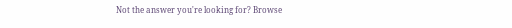Not the answer you're looking for? Browse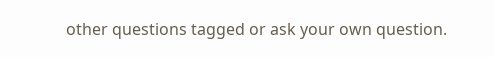other questions tagged or ask your own question.